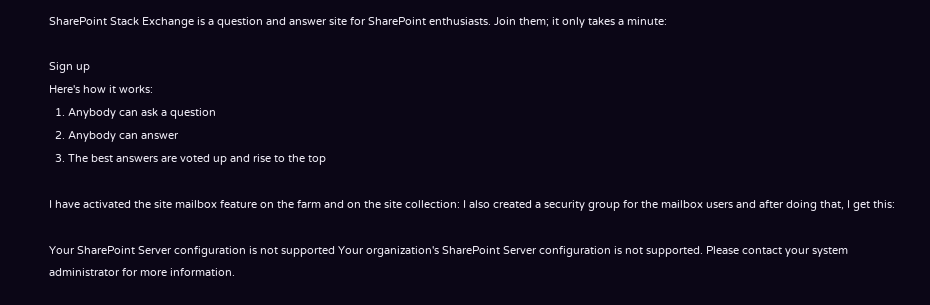SharePoint Stack Exchange is a question and answer site for SharePoint enthusiasts. Join them; it only takes a minute:

Sign up
Here's how it works:
  1. Anybody can ask a question
  2. Anybody can answer
  3. The best answers are voted up and rise to the top

I have activated the site mailbox feature on the farm and on the site collection: I also created a security group for the mailbox users and after doing that, I get this:

Your SharePoint Server configuration is not supported Your organization's SharePoint Server configuration is not supported. Please contact your system administrator for more information.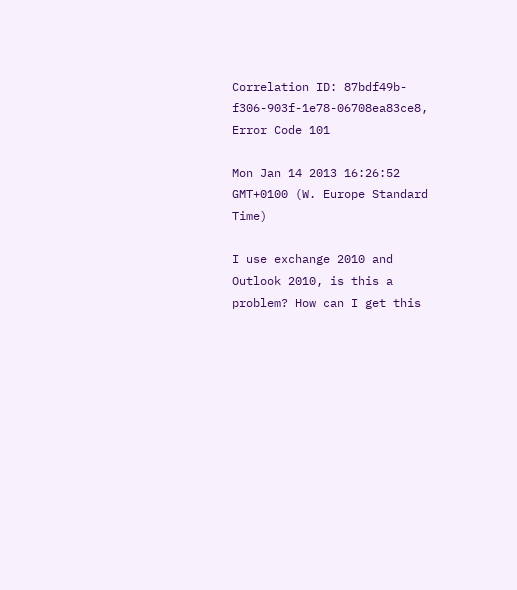Correlation ID: 87bdf49b-f306-903f-1e78-06708ea83ce8, Error Code 101

Mon Jan 14 2013 16:26:52 GMT+0100 (W. Europe Standard Time)

I use exchange 2010 and Outlook 2010, is this a problem? How can I get this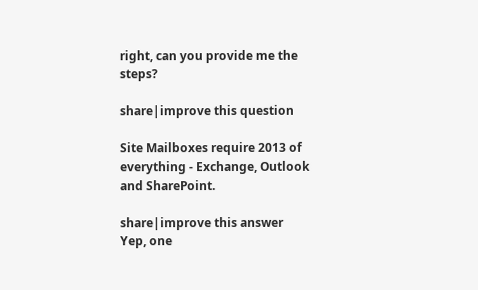right, can you provide me the steps?

share|improve this question

Site Mailboxes require 2013 of everything - Exchange, Outlook and SharePoint.

share|improve this answer
Yep, one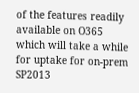of the features readily available on O365 which will take a while for uptake for on-prem SP2013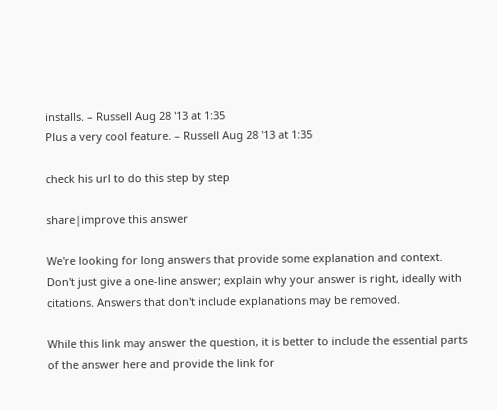installs. – Russell Aug 28 '13 at 1:35
Plus a very cool feature. – Russell Aug 28 '13 at 1:35

check his url to do this step by step

share|improve this answer

We're looking for long answers that provide some explanation and context. Don't just give a one-line answer; explain why your answer is right, ideally with citations. Answers that don't include explanations may be removed.

While this link may answer the question, it is better to include the essential parts of the answer here and provide the link for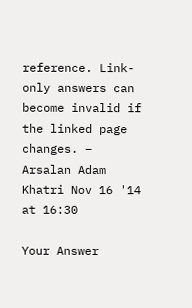reference. Link-only answers can become invalid if the linked page changes. – Arsalan Adam Khatri Nov 16 '14 at 16:30

Your Answer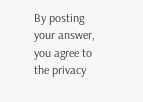By posting your answer, you agree to the privacy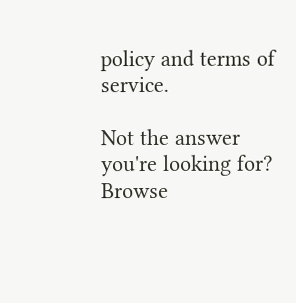policy and terms of service.

Not the answer you're looking for? Browse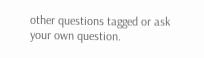other questions tagged or ask your own question.